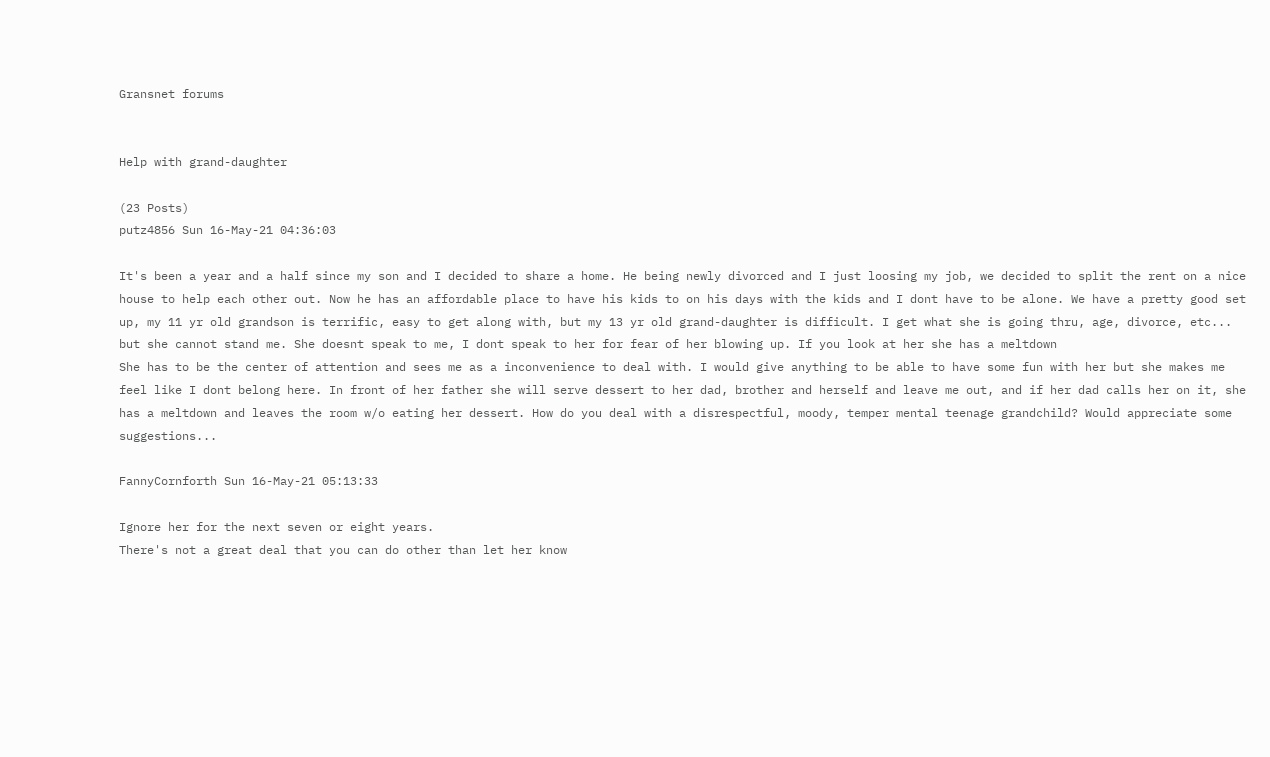Gransnet forums


Help with grand-daughter

(23 Posts)
putz4856 Sun 16-May-21 04:36:03

It's been a year and a half since my son and I decided to share a home. He being newly divorced and I just loosing my job, we decided to split the rent on a nice house to help each other out. Now he has an affordable place to have his kids to on his days with the kids and I dont have to be alone. We have a pretty good set up, my 11 yr old grandson is terrific, easy to get along with, but my 13 yr old grand-daughter is difficult. I get what she is going thru, age, divorce, etc... but she cannot stand me. She doesnt speak to me, I dont speak to her for fear of her blowing up. If you look at her she has a meltdown
She has to be the center of attention and sees me as a inconvenience to deal with. I would give anything to be able to have some fun with her but she makes me feel like I dont belong here. In front of her father she will serve dessert to her dad, brother and herself and leave me out, and if her dad calls her on it, she has a meltdown and leaves the room w/o eating her dessert. How do you deal with a disrespectful, moody, temper mental teenage grandchild? Would appreciate some suggestions...

FannyCornforth Sun 16-May-21 05:13:33

Ignore her for the next seven or eight years.
There's not a great deal that you can do other than let her know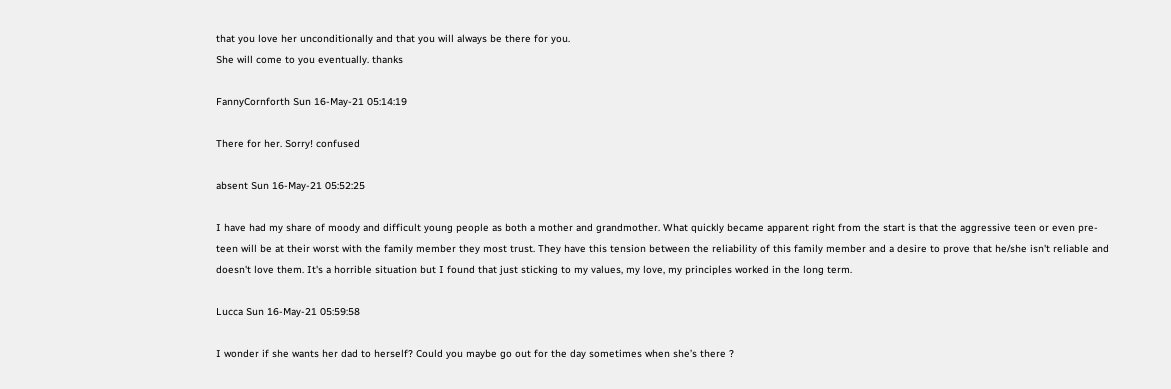that you love her unconditionally and that you will always be there for you.
She will come to you eventually. thanks

FannyCornforth Sun 16-May-21 05:14:19

There for her. Sorry! confused

absent Sun 16-May-21 05:52:25

I have had my share of moody and difficult young people as both a mother and grandmother. What quickly became apparent right from the start is that the aggressive teen or even pre-teen will be at their worst with the family member they most trust. They have this tension between the reliability of this family member and a desire to prove that he/she isn't reliable and doesn't love them. It's a horrible situation but I found that just sticking to my values, my love, my principles worked in the long term.

Lucca Sun 16-May-21 05:59:58

I wonder if she wants her dad to herself? Could you maybe go out for the day sometimes when she’s there ?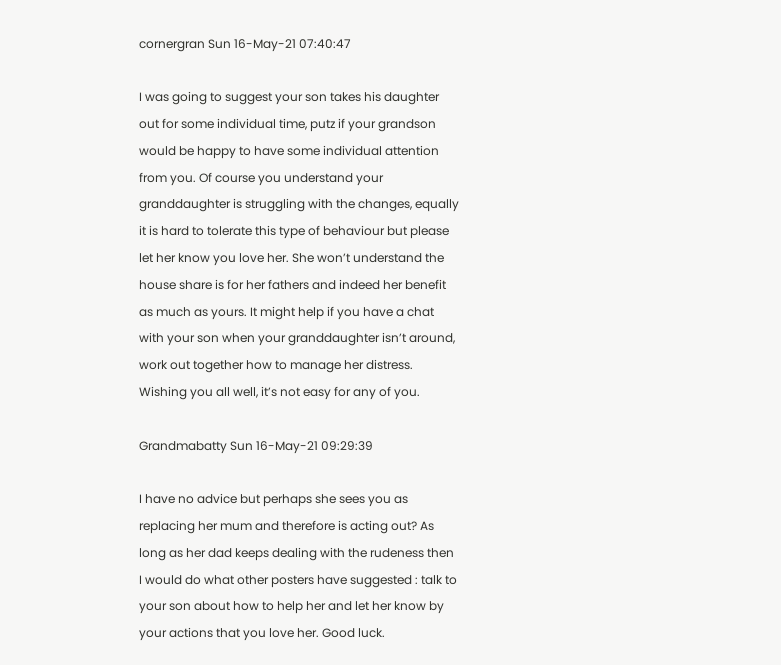cornergran Sun 16-May-21 07:40:47

I was going to suggest your son takes his daughter out for some individual time, putz if your grandson would be happy to have some individual attention from you. Of course you understand your granddaughter is struggling with the changes, equally it is hard to tolerate this type of behaviour but please let her know you love her. She won’t understand the house share is for her fathers and indeed her benefit as much as yours. It might help if you have a chat with your son when your granddaughter isn’t around, work out together how to manage her distress. Wishing you all well, it’s not easy for any of you.

Grandmabatty Sun 16-May-21 09:29:39

I have no advice but perhaps she sees you as replacing her mum and therefore is acting out? As long as her dad keeps dealing with the rudeness then I would do what other posters have suggested : talk to your son about how to help her and let her know by your actions that you love her. Good luck.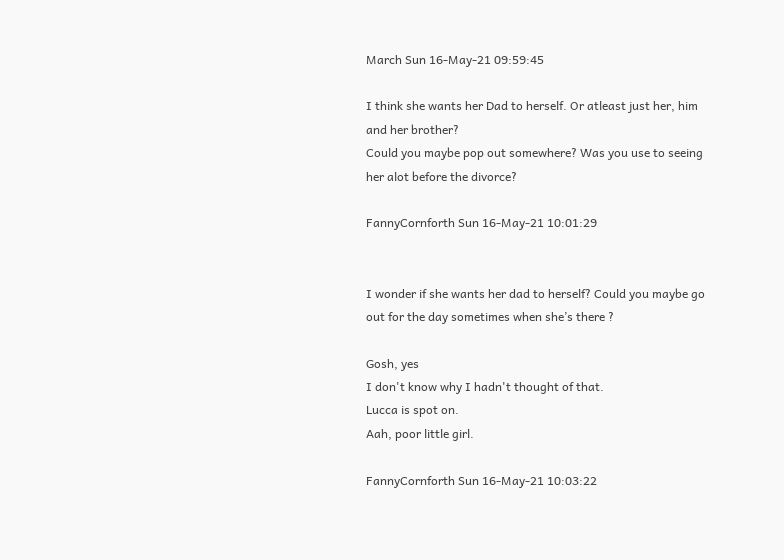March Sun 16-May-21 09:59:45

I think she wants her Dad to herself. Or atleast just her, him and her brother?
Could you maybe pop out somewhere? Was you use to seeing her alot before the divorce?

FannyCornforth Sun 16-May-21 10:01:29


I wonder if she wants her dad to herself? Could you maybe go out for the day sometimes when she’s there ?

Gosh, yes
I don't know why I hadn't thought of that.
Lucca is spot on.
Aah, poor little girl.

FannyCornforth Sun 16-May-21 10:03:22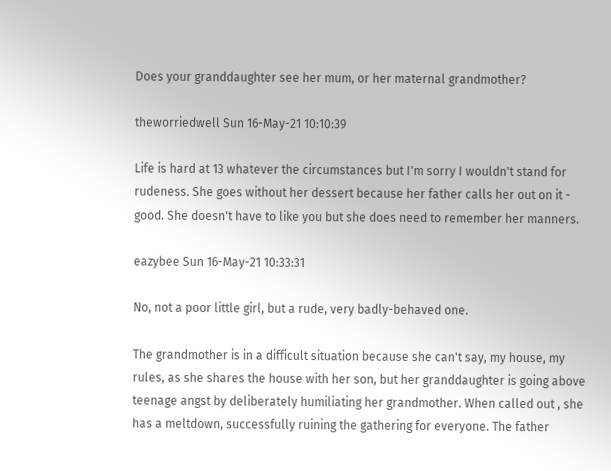Does your granddaughter see her mum, or her maternal grandmother?

theworriedwell Sun 16-May-21 10:10:39

Life is hard at 13 whatever the circumstances but I'm sorry I wouldn't stand for rudeness. She goes without her dessert because her father calls her out on it - good. She doesn't have to like you but she does need to remember her manners.

eazybee Sun 16-May-21 10:33:31

No, not a poor little girl, but a rude, very badly-behaved one.

The grandmother is in a difficult situation because she can't say, my house, my rules, as she shares the house with her son, but her granddaughter is going above teenage angst by deliberately humiliating her grandmother. When called out , she has a meltdown, successfully ruining the gathering for everyone. The father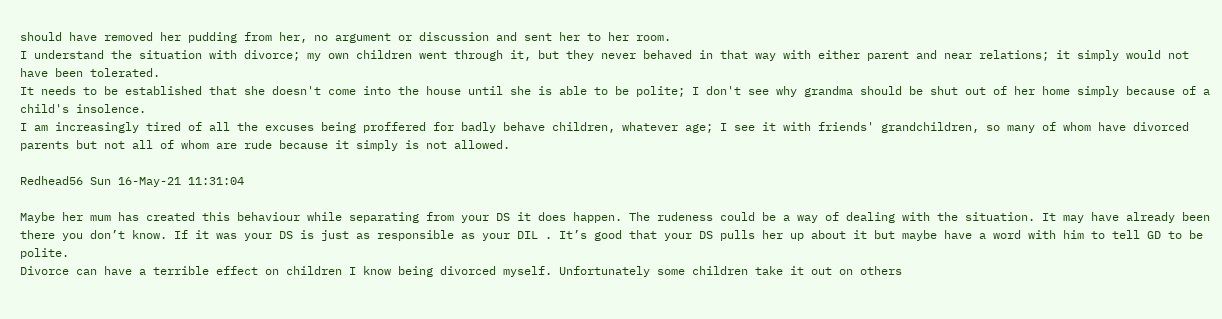should have removed her pudding from her, no argument or discussion and sent her to her room.
I understand the situation with divorce; my own children went through it, but they never behaved in that way with either parent and near relations; it simply would not have been tolerated.
It needs to be established that she doesn't come into the house until she is able to be polite; I don't see why grandma should be shut out of her home simply because of a child's insolence.
I am increasingly tired of all the excuses being proffered for badly behave children, whatever age; I see it with friends' grandchildren, so many of whom have divorced parents but not all of whom are rude because it simply is not allowed.

Redhead56 Sun 16-May-21 11:31:04

Maybe her mum has created this behaviour while separating from your DS it does happen. The rudeness could be a way of dealing with the situation. It may have already been there you don’t know. If it was your DS is just as responsible as your DIL . It’s good that your DS pulls her up about it but maybe have a word with him to tell GD to be polite.
Divorce can have a terrible effect on children I know being divorced myself. Unfortunately some children take it out on others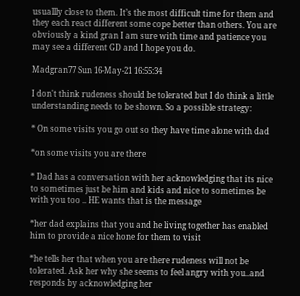usuallly close to them. It’s the most difficult time for them and they each react different some cope better than others. You are obviously a kind gran I am sure with time and patience you may see a different GD and I hope you do.

Madgran77 Sun 16-May-21 16:55:34

I don't think rudeness should be tolerated but I do think a little understanding needs to be shown. So a possible strategy:

* On some visits you go out so they have time alone with dad

*on some visits you are there

* Dad has a conversation with her acknowledging that its nice to sometimes just be him and kids and nice to sometimes be with you too .. HE wants that is the message

*her dad explains that you and he living together has enabled him to provide a nice hone for them to visit

*he tells her that when you are there rudeness will not be tolerated. Ask her why she seems to feel angry with you..and responds by acknowledging her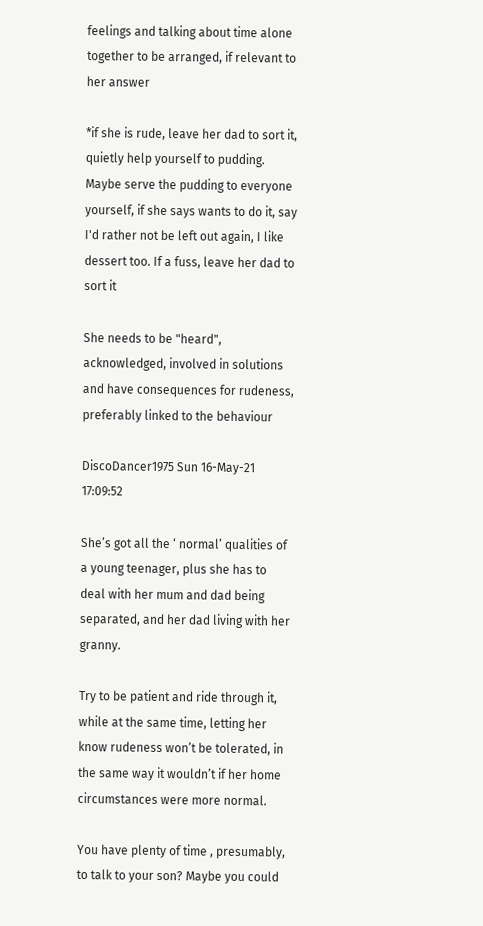feelings and talking about time alone together to be arranged, if relevant to her answer

*if she is rude, leave her dad to sort it, quietly help yourself to pudding. Maybe serve the pudding to everyone yourself, if she says wants to do it, say I'd rather not be left out again, I like dessert too. If a fuss, leave her dad to sort it

She needs to be "heard", acknowledged, involved in solutions and have consequences for rudeness, preferably linked to the behaviour

DiscoDancer1975 Sun 16-May-21 17:09:52

She’s got all the ‘ normal’ qualities of a young teenager, plus she has to deal with her mum and dad being separated, and her dad living with her granny.

Try to be patient and ride through it, while at the same time, letting her know rudeness won’t be tolerated, in the same way it wouldn’t if her home circumstances were more normal.

You have plenty of time , presumably, to talk to your son? Maybe you could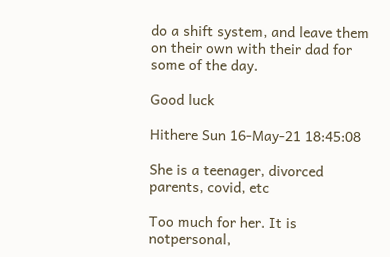do a shift system, and leave them on their own with their dad for some of the day.

Good luck

Hithere Sun 16-May-21 18:45:08

She is a teenager, divorced parents, covid, etc

Too much for her. It is notpersonal,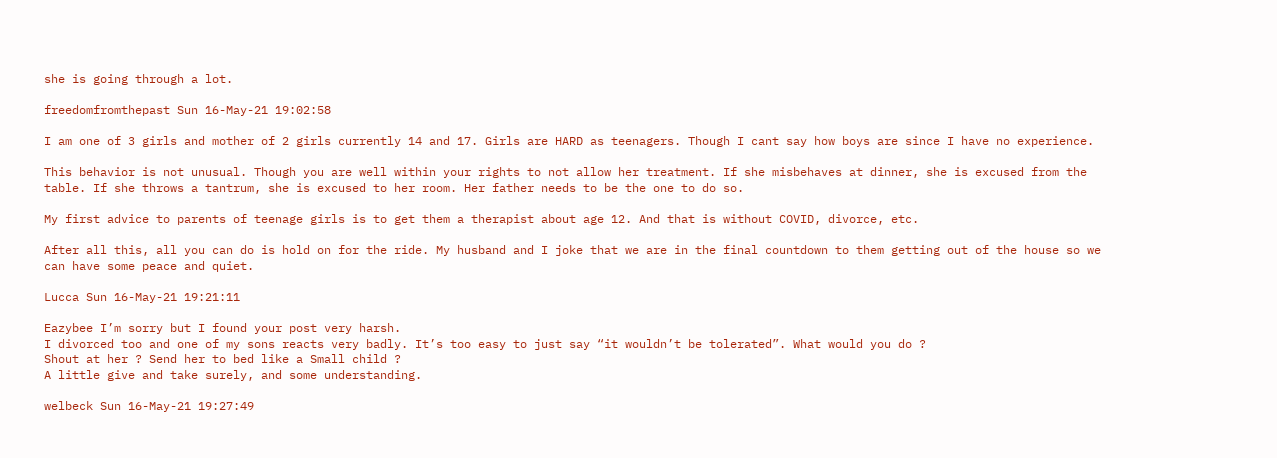she is going through a lot.

freedomfromthepast Sun 16-May-21 19:02:58

I am one of 3 girls and mother of 2 girls currently 14 and 17. Girls are HARD as teenagers. Though I cant say how boys are since I have no experience.

This behavior is not unusual. Though you are well within your rights to not allow her treatment. If she misbehaves at dinner, she is excused from the table. If she throws a tantrum, she is excused to her room. Her father needs to be the one to do so.

My first advice to parents of teenage girls is to get them a therapist about age 12. And that is without COVID, divorce, etc.

After all this, all you can do is hold on for the ride. My husband and I joke that we are in the final countdown to them getting out of the house so we can have some peace and quiet.

Lucca Sun 16-May-21 19:21:11

Eazybee I’m sorry but I found your post very harsh.
I divorced too and one of my sons reacts very badly. It’s too easy to just say “it wouldn’t be tolerated”. What would you do ?
Shout at her ? Send her to bed like a Small child ?
A little give and take surely, and some understanding.

welbeck Sun 16-May-21 19:27:49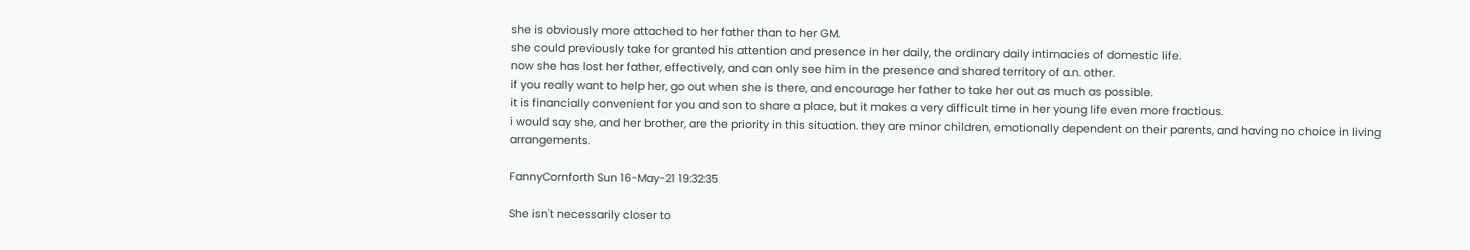she is obviously more attached to her father than to her GM.
she could previously take for granted his attention and presence in her daily, the ordinary daily intimacies of domestic life.
now she has lost her father, effectively, and can only see him in the presence and shared territory of a.n. other.
if you really want to help her, go out when she is there, and encourage her father to take her out as much as possible.
it is financially convenient for you and son to share a place, but it makes a very difficult time in her young life even more fractious.
i would say she, and her brother, are the priority in this situation. they are minor children, emotionally dependent on their parents, and having no choice in living arrangements.

FannyCornforth Sun 16-May-21 19:32:35

She isn't necessarily closer to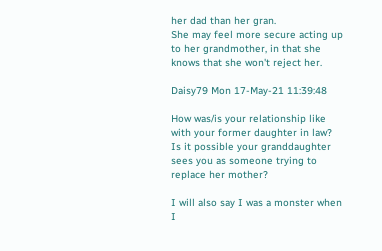her dad than her gran.
She may feel more secure acting up to her grandmother, in that she knows that she won't reject her.

Daisy79 Mon 17-May-21 11:39:48

How was/is your relationship like with your former daughter in law? Is it possible your granddaughter sees you as someone trying to replace her mother?

I will also say I was a monster when I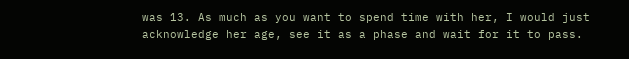was 13. As much as you want to spend time with her, I would just acknowledge her age, see it as a phase and wait for it to pass.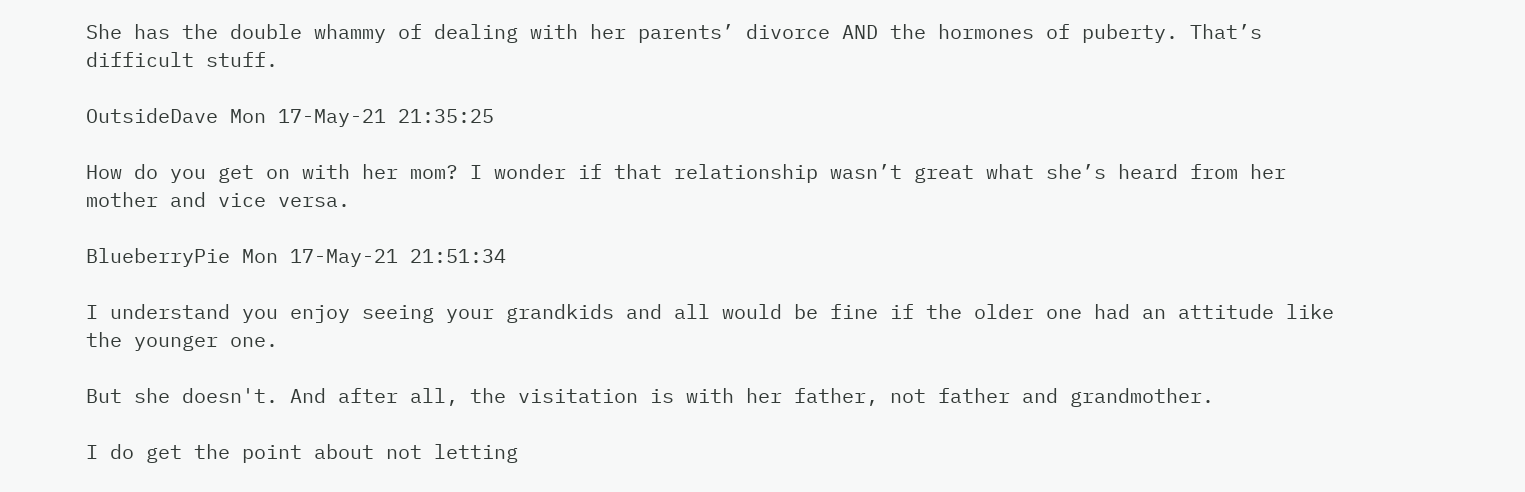She has the double whammy of dealing with her parents’ divorce AND the hormones of puberty. That’s difficult stuff.

OutsideDave Mon 17-May-21 21:35:25

How do you get on with her mom? I wonder if that relationship wasn’t great what she’s heard from her mother and vice versa.

BlueberryPie Mon 17-May-21 21:51:34

I understand you enjoy seeing your grandkids and all would be fine if the older one had an attitude like the younger one.

But she doesn't. And after all, the visitation is with her father, not father and grandmother.

I do get the point about not letting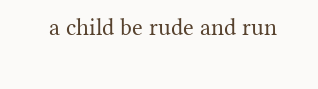a child be rude and run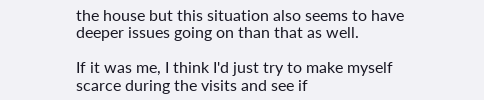the house but this situation also seems to have deeper issues going on than that as well.

If it was me, I think I'd just try to make myself scarce during the visits and see if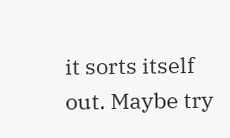it sorts itself out. Maybe try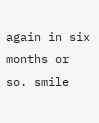again in six months or so. smile